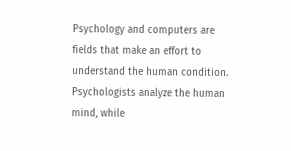Psychology and computers are fields that make an effort to understand the human condition. Psychologists analyze the human mind, while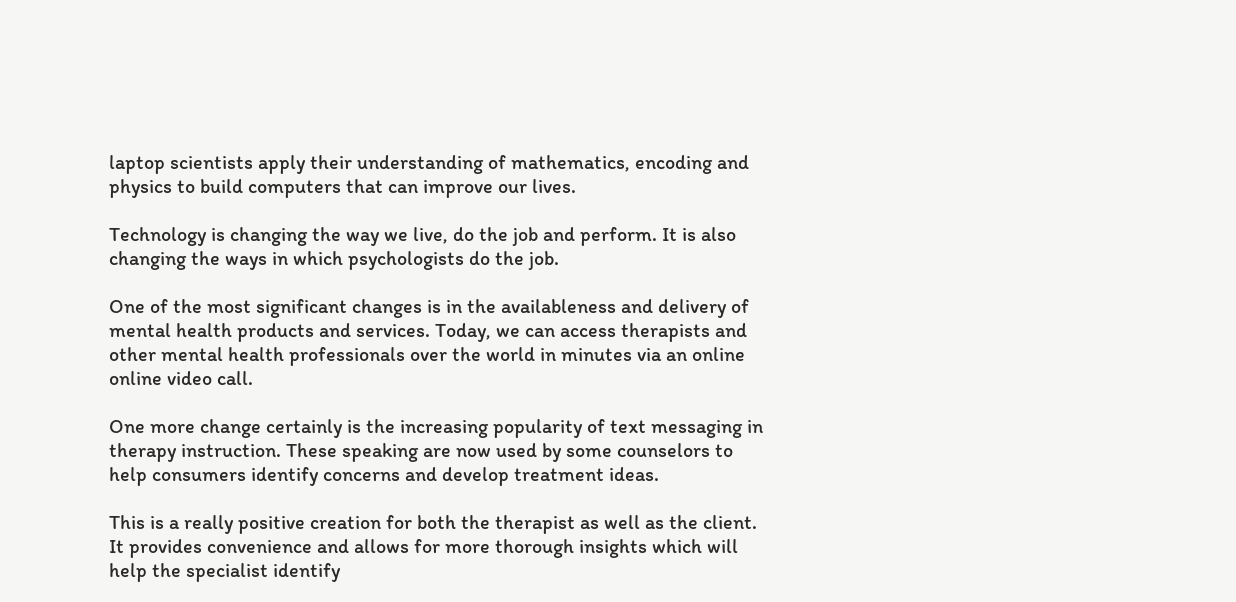laptop scientists apply their understanding of mathematics, encoding and physics to build computers that can improve our lives.

Technology is changing the way we live, do the job and perform. It is also changing the ways in which psychologists do the job.

One of the most significant changes is in the availableness and delivery of mental health products and services. Today, we can access therapists and other mental health professionals over the world in minutes via an online online video call.

One more change certainly is the increasing popularity of text messaging in therapy instruction. These speaking are now used by some counselors to help consumers identify concerns and develop treatment ideas.

This is a really positive creation for both the therapist as well as the client. It provides convenience and allows for more thorough insights which will help the specialist identify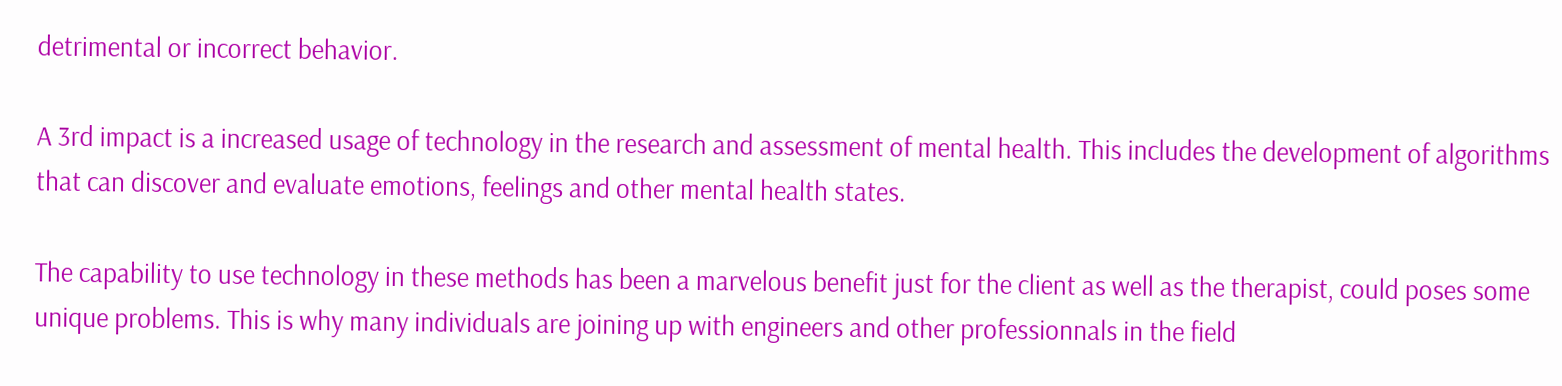detrimental or incorrect behavior.

A 3rd impact is a increased usage of technology in the research and assessment of mental health. This includes the development of algorithms that can discover and evaluate emotions, feelings and other mental health states.

The capability to use technology in these methods has been a marvelous benefit just for the client as well as the therapist, could poses some unique problems. This is why many individuals are joining up with engineers and other professionnals in the field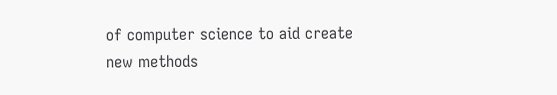of computer science to aid create new methods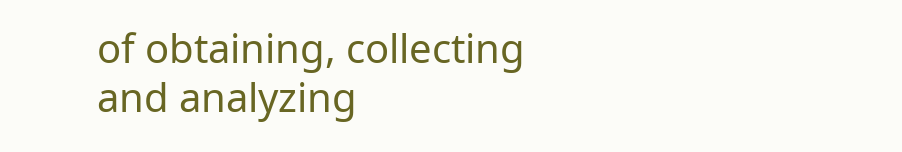of obtaining, collecting and analyzing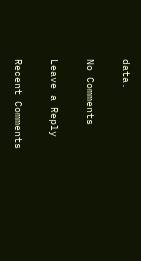data.

No Comments

Leave a Reply

Recent Comments